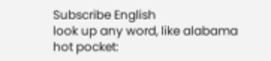Subscribe English
look up any word, like alabama hot pocket: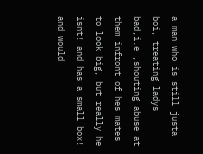a man who is still justa boi, treating ladys bad,i.e ,shouting abuse at them infront of hes mates to look big, but really he isnt! and has a small box! and would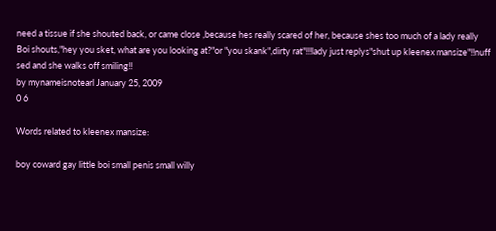need a tissue if she shouted back, or came close ,because hes really scared of her, because shes too much of a lady really
Boi shouts,"hey you sket, what are you looking at?"or "you skank",dirty rat"!!!lady just replys"shut up kleenex mansize"!!nuff sed and she walks off smiling!!
by mynameisnotearl January 25, 2009
0 6

Words related to kleenex mansize:

boy coward gay little boi small penis small willy